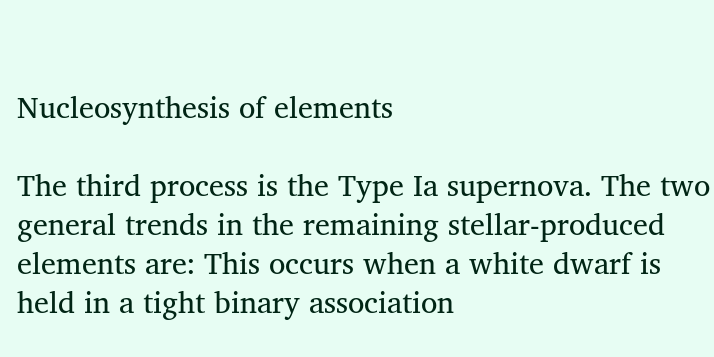Nucleosynthesis of elements

The third process is the Type Ia supernova. The two general trends in the remaining stellar-produced elements are: This occurs when a white dwarf is held in a tight binary association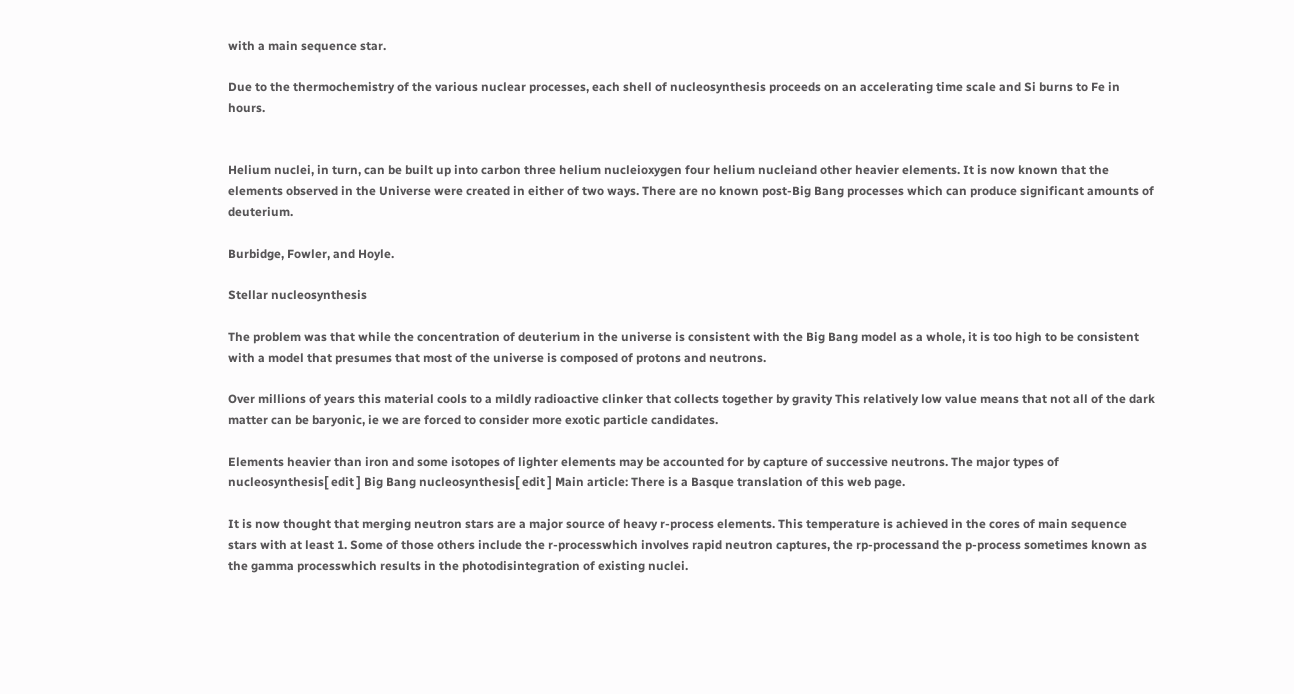with a main sequence star.

Due to the thermochemistry of the various nuclear processes, each shell of nucleosynthesis proceeds on an accelerating time scale and Si burns to Fe in hours.


Helium nuclei, in turn, can be built up into carbon three helium nucleioxygen four helium nucleiand other heavier elements. It is now known that the elements observed in the Universe were created in either of two ways. There are no known post-Big Bang processes which can produce significant amounts of deuterium.

Burbidge, Fowler, and Hoyle.

Stellar nucleosynthesis

The problem was that while the concentration of deuterium in the universe is consistent with the Big Bang model as a whole, it is too high to be consistent with a model that presumes that most of the universe is composed of protons and neutrons.

Over millions of years this material cools to a mildly radioactive clinker that collects together by gravity This relatively low value means that not all of the dark matter can be baryonic, ie we are forced to consider more exotic particle candidates.

Elements heavier than iron and some isotopes of lighter elements may be accounted for by capture of successive neutrons. The major types of nucleosynthesis[ edit ] Big Bang nucleosynthesis[ edit ] Main article: There is a Basque translation of this web page.

It is now thought that merging neutron stars are a major source of heavy r-process elements. This temperature is achieved in the cores of main sequence stars with at least 1. Some of those others include the r-processwhich involves rapid neutron captures, the rp-processand the p-process sometimes known as the gamma processwhich results in the photodisintegration of existing nuclei.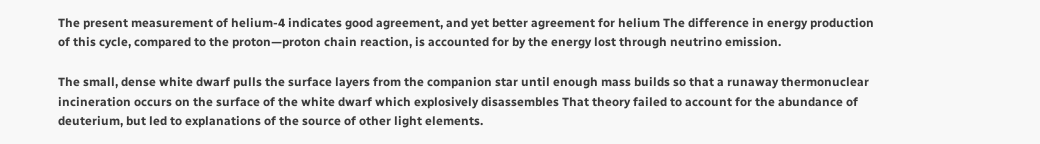The present measurement of helium-4 indicates good agreement, and yet better agreement for helium The difference in energy production of this cycle, compared to the proton—proton chain reaction, is accounted for by the energy lost through neutrino emission.

The small, dense white dwarf pulls the surface layers from the companion star until enough mass builds so that a runaway thermonuclear incineration occurs on the surface of the white dwarf which explosively disassembles That theory failed to account for the abundance of deuterium, but led to explanations of the source of other light elements.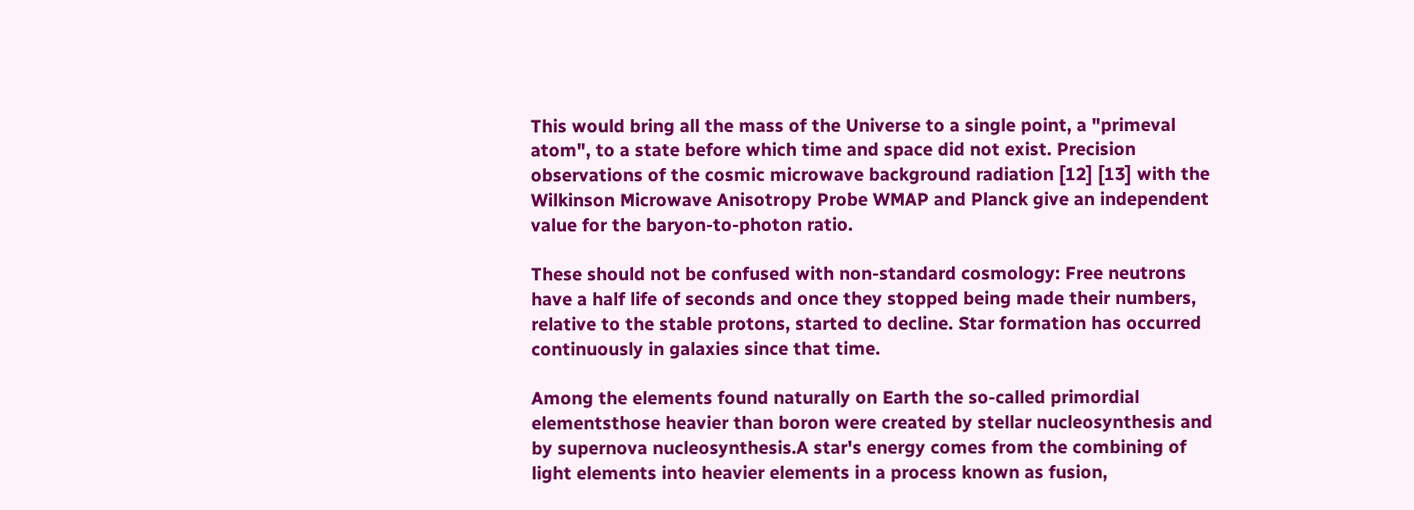This would bring all the mass of the Universe to a single point, a "primeval atom", to a state before which time and space did not exist. Precision observations of the cosmic microwave background radiation [12] [13] with the Wilkinson Microwave Anisotropy Probe WMAP and Planck give an independent value for the baryon-to-photon ratio.

These should not be confused with non-standard cosmology: Free neutrons have a half life of seconds and once they stopped being made their numbers, relative to the stable protons, started to decline. Star formation has occurred continuously in galaxies since that time.

Among the elements found naturally on Earth the so-called primordial elementsthose heavier than boron were created by stellar nucleosynthesis and by supernova nucleosynthesis.A star's energy comes from the combining of light elements into heavier elements in a process known as fusion,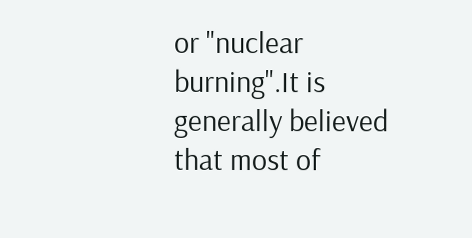or "nuclear burning".It is generally believed that most of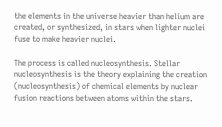the elements in the universe heavier than helium are created, or synthesized, in stars when lighter nuclei fuse to make heavier nuclei.

The process is called nucleosynthesis. Stellar nucleosynthesis is the theory explaining the creation (nucleosynthesis) of chemical elements by nuclear fusion reactions between atoms within the stars.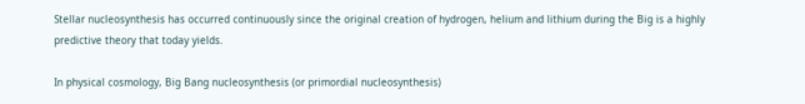Stellar nucleosynthesis has occurred continuously since the original creation of hydrogen, helium and lithium during the Big is a highly predictive theory that today yields.

In physical cosmology, Big Bang nucleosynthesis (or primordial nucleosynthesis)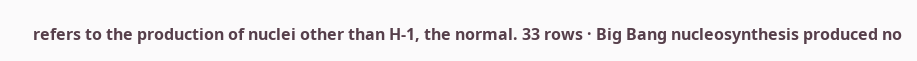refers to the production of nuclei other than H-1, the normal. 33 rows · Big Bang nucleosynthesis produced no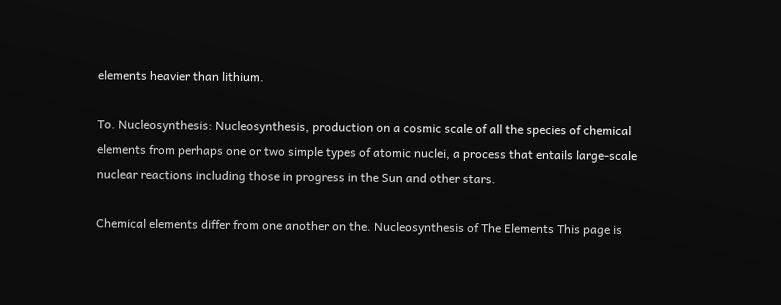elements heavier than lithium.

To. Nucleosynthesis: Nucleosynthesis, production on a cosmic scale of all the species of chemical elements from perhaps one or two simple types of atomic nuclei, a process that entails large-scale nuclear reactions including those in progress in the Sun and other stars.

Chemical elements differ from one another on the. Nucleosynthesis of The Elements This page is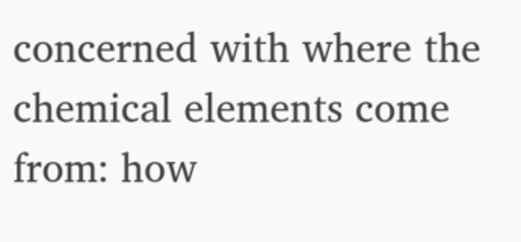concerned with where the chemical elements come from: how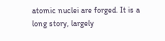atomic nuclei are forged. It is a long story, largely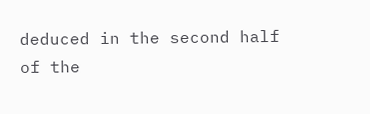deduced in the second half of the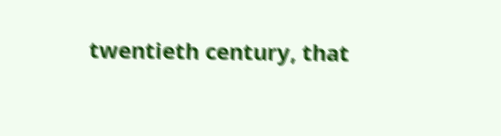twentieth century, that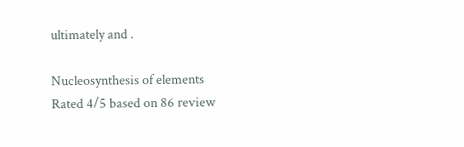ultimately and .

Nucleosynthesis of elements
Rated 4/5 based on 86 review